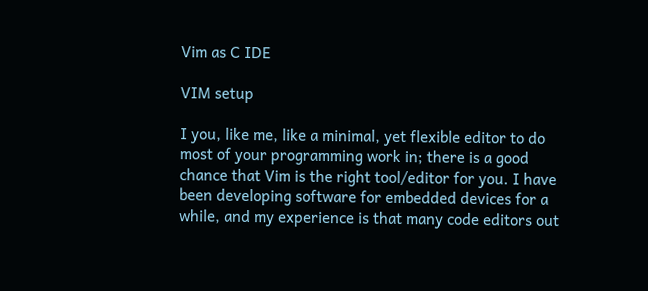Vim as C IDE

VIM setup

I you, like me, like a minimal, yet flexible editor to do most of your programming work in; there is a good chance that Vim is the right tool/editor for you. I have been developing software for embedded devices for a while, and my experience is that many code editors out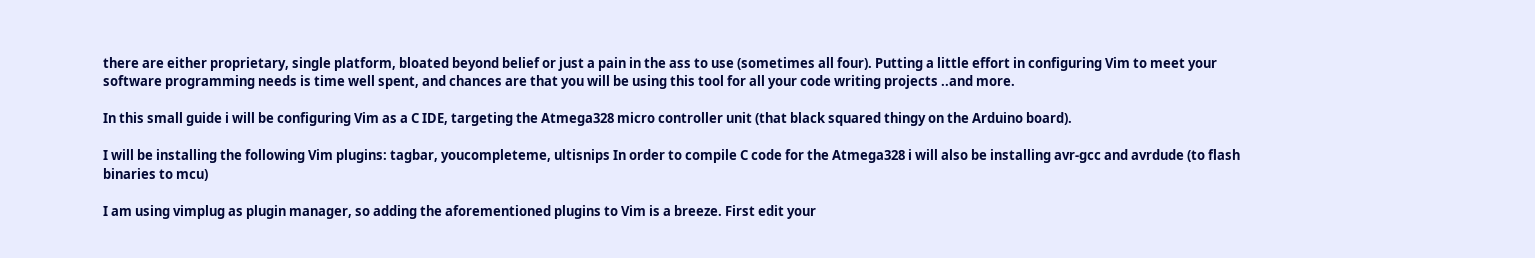there are either proprietary, single platform, bloated beyond belief or just a pain in the ass to use (sometimes all four). Putting a little effort in configuring Vim to meet your software programming needs is time well spent, and chances are that you will be using this tool for all your code writing projects ..and more.

In this small guide i will be configuring Vim as a C IDE, targeting the Atmega328 micro controller unit (that black squared thingy on the Arduino board).

I will be installing the following Vim plugins: tagbar, youcompleteme, ultisnips In order to compile C code for the Atmega328 i will also be installing avr-gcc and avrdude (to flash binaries to mcu)

I am using vimplug as plugin manager, so adding the aforementioned plugins to Vim is a breeze. First edit your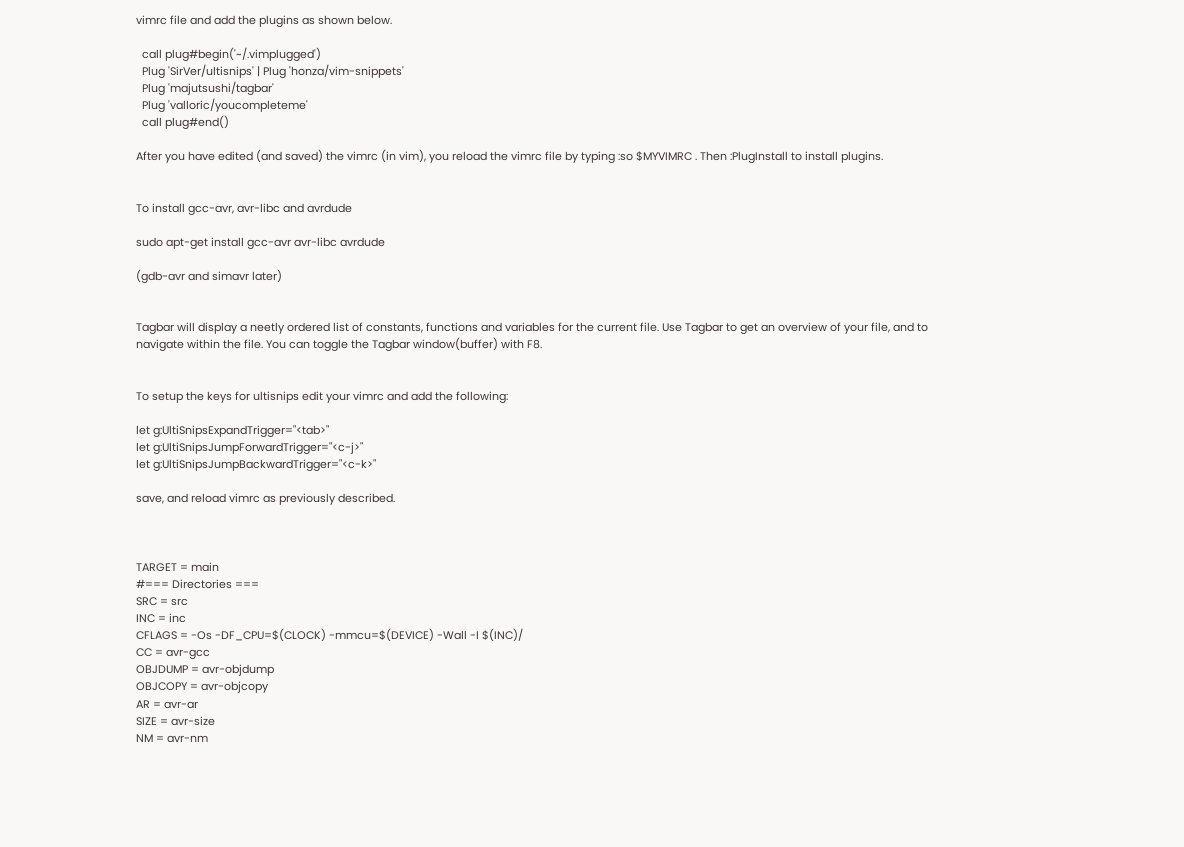vimrc file and add the plugins as shown below.

  call plug#begin('~/.vimplugged')
  Plug 'SirVer/ultisnips' | Plug 'honza/vim-snippets'
  Plug 'majutsushi/tagbar'
  Plug 'valloric/youcompleteme'
  call plug#end()

After you have edited (and saved) the vimrc (in vim), you reload the vimrc file by typing :so $MYVIMRC . Then :PlugInstall to install plugins.


To install gcc-avr, avr-libc and avrdude

sudo apt-get install gcc-avr avr-libc avrdude

(gdb-avr and simavr later)


Tagbar will display a neetly ordered list of constants, functions and variables for the current file. Use Tagbar to get an overview of your file, and to navigate within the file. You can toggle the Tagbar window(buffer) with F8.


To setup the keys for ultisnips edit your vimrc and add the following:

let g:UltiSnipsExpandTrigger="<tab>"
let g:UltiSnipsJumpForwardTrigger="<c-j>"
let g:UltiSnipsJumpBackwardTrigger="<c-k>"

save, and reload vimrc as previously described.



TARGET = main
#=== Directories ===
SRC = src
INC = inc
CFLAGS = -Os -DF_CPU=$(CLOCK) -mmcu=$(DEVICE) -Wall -I $(INC)/
CC = avr-gcc
OBJDUMP = avr-objdump
OBJCOPY = avr-objcopy
AR = avr-ar
SIZE = avr-size
NM = avr-nm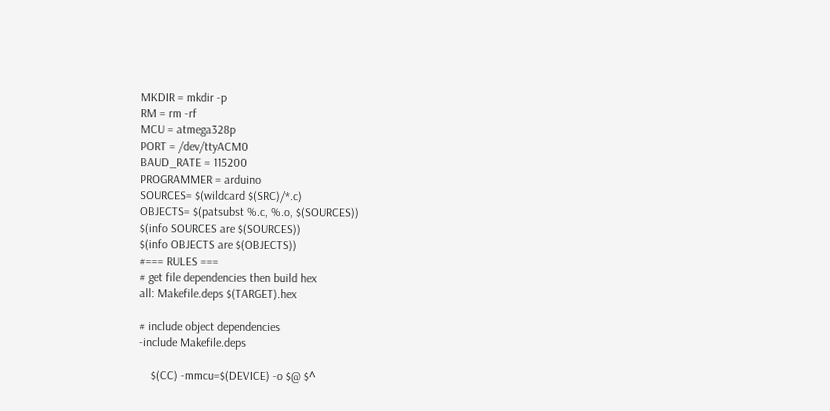MKDIR = mkdir -p
RM = rm -rf
MCU = atmega328p
PORT = /dev/ttyACM0
BAUD_RATE = 115200
PROGRAMMER = arduino
SOURCES= $(wildcard $(SRC)/*.c)
OBJECTS= $(patsubst %.c, %.o, $(SOURCES))
$(info SOURCES are $(SOURCES))
$(info OBJECTS are $(OBJECTS))
#=== RULES ===
# get file dependencies then build hex
all: Makefile.deps $(TARGET).hex

# include object dependencies
-include Makefile.deps

    $(CC) -mmcu=$(DEVICE) -o $@ $^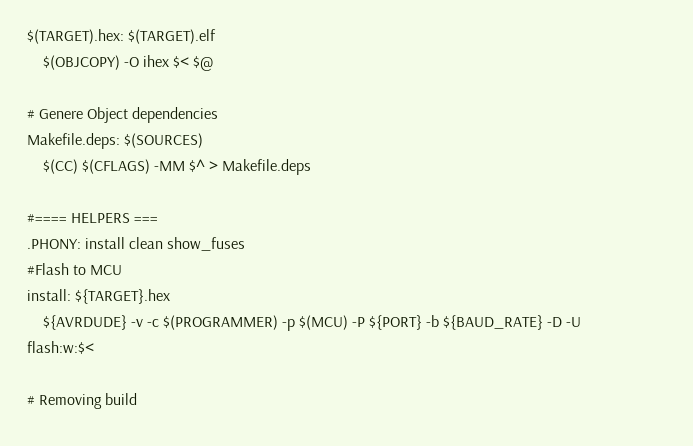$(TARGET).hex: $(TARGET).elf
    $(OBJCOPY) -O ihex $< $@

# Genere Object dependencies
Makefile.deps: $(SOURCES)
    $(CC) $(CFLAGS) -MM $^ > Makefile.deps

#==== HELPERS ===
.PHONY: install clean show_fuses
#Flash to MCU
install: ${TARGET}.hex
    ${AVRDUDE} -v -c $(PROGRAMMER) -p $(MCU) -P ${PORT} -b ${BAUD_RATE} -D -U flash:w:$<

# Removing build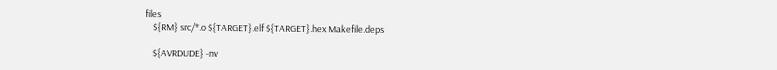files
    ${RM} src/*.o ${TARGET}.elf ${TARGET}.hex Makefile.deps

    ${AVRDUDE} -nv